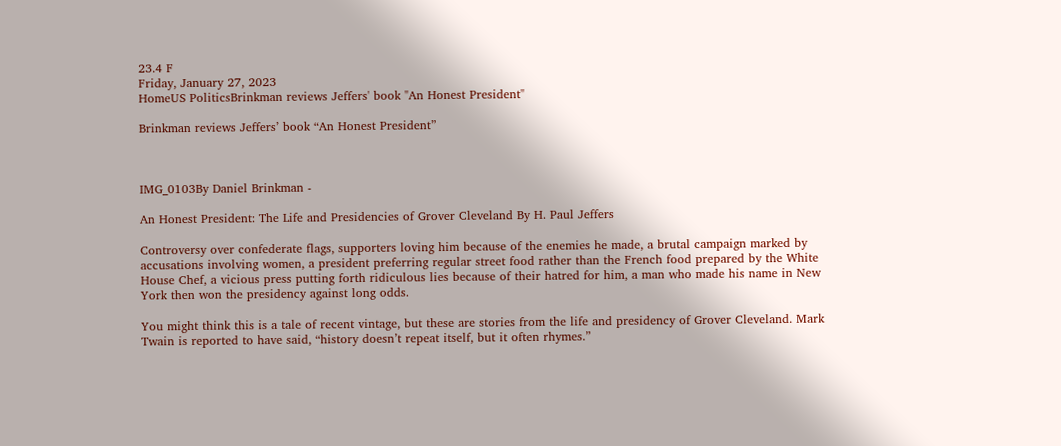23.4 F
Friday, January 27, 2023
HomeUS PoliticsBrinkman reviews Jeffers' book "An Honest President"

Brinkman reviews Jeffers’ book “An Honest President”



IMG_0103By Daniel Brinkman -

An Honest President: The Life and Presidencies of Grover Cleveland By H. Paul Jeffers

Controversy over confederate flags, supporters loving him because of the enemies he made, a brutal campaign marked by accusations involving women, a president preferring regular street food rather than the French food prepared by the White House Chef, a vicious press putting forth ridiculous lies because of their hatred for him, a man who made his name in New York then won the presidency against long odds.

You might think this is a tale of recent vintage, but these are stories from the life and presidency of Grover Cleveland. Mark Twain is reported to have said, “history doesn’t repeat itself, but it often rhymes.”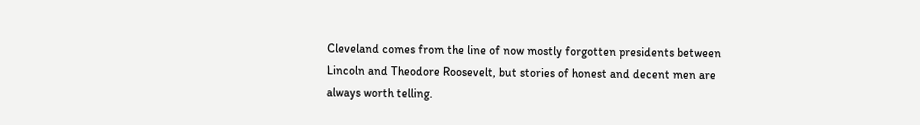Cleveland comes from the line of now mostly forgotten presidents between Lincoln and Theodore Roosevelt, but stories of honest and decent men are always worth telling.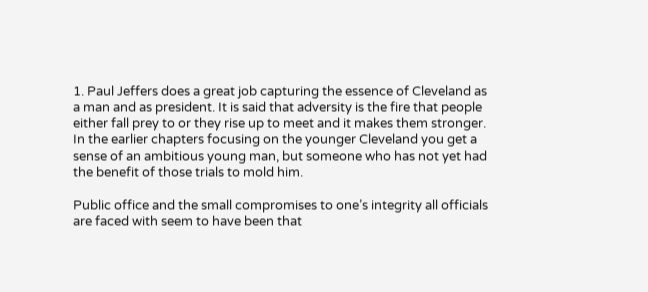1. Paul Jeffers does a great job capturing the essence of Cleveland as a man and as president. It is said that adversity is the fire that people either fall prey to or they rise up to meet and it makes them stronger. In the earlier chapters focusing on the younger Cleveland you get a sense of an ambitious young man, but someone who has not yet had the benefit of those trials to mold him.

Public office and the small compromises to one’s integrity all officials are faced with seem to have been that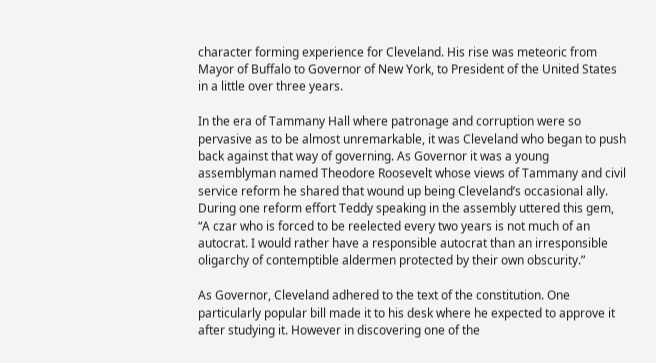character forming experience for Cleveland. His rise was meteoric from Mayor of Buffalo to Governor of New York, to President of the United States in a little over three years.

In the era of Tammany Hall where patronage and corruption were so pervasive as to be almost unremarkable, it was Cleveland who began to push back against that way of governing. As Governor it was a young assemblyman named Theodore Roosevelt whose views of Tammany and civil service reform he shared that wound up being Cleveland’s occasional ally. During one reform effort Teddy speaking in the assembly uttered this gem, “A czar who is forced to be reelected every two years is not much of an autocrat. I would rather have a responsible autocrat than an irresponsible oligarchy of contemptible aldermen protected by their own obscurity.”

As Governor, Cleveland adhered to the text of the constitution. One particularly popular bill made it to his desk where he expected to approve it after studying it. However in discovering one of the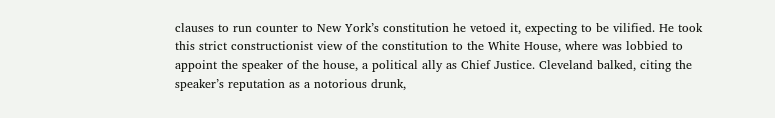clauses to run counter to New York’s constitution he vetoed it, expecting to be vilified. He took this strict constructionist view of the constitution to the White House, where was lobbied to appoint the speaker of the house, a political ally as Chief Justice. Cleveland balked, citing the speaker’s reputation as a notorious drunk,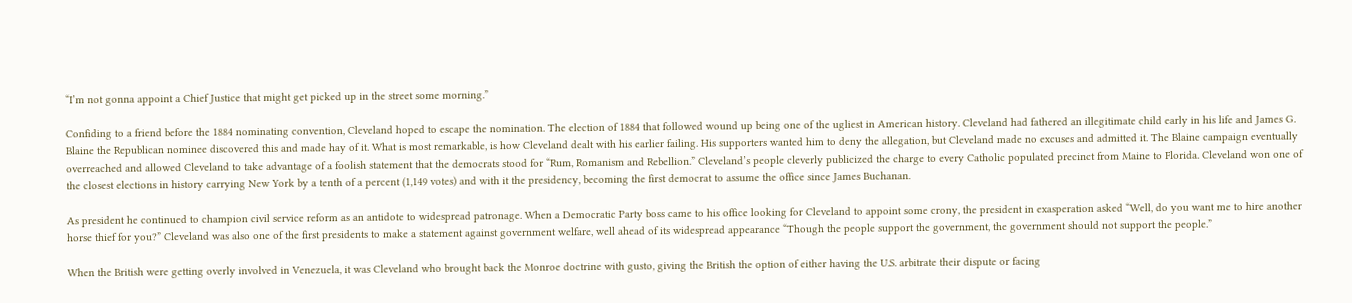“I’m not gonna appoint a Chief Justice that might get picked up in the street some morning.”

Confiding to a friend before the 1884 nominating convention, Cleveland hoped to escape the nomination. The election of 1884 that followed wound up being one of the ugliest in American history. Cleveland had fathered an illegitimate child early in his life and James G. Blaine the Republican nominee discovered this and made hay of it. What is most remarkable, is how Cleveland dealt with his earlier failing. His supporters wanted him to deny the allegation, but Cleveland made no excuses and admitted it. The Blaine campaign eventually overreached and allowed Cleveland to take advantage of a foolish statement that the democrats stood for “Rum, Romanism and Rebellion.” Cleveland’s people cleverly publicized the charge to every Catholic populated precinct from Maine to Florida. Cleveland won one of the closest elections in history carrying New York by a tenth of a percent (1,149 votes) and with it the presidency, becoming the first democrat to assume the office since James Buchanan.

As president he continued to champion civil service reform as an antidote to widespread patronage. When a Democratic Party boss came to his office looking for Cleveland to appoint some crony, the president in exasperation asked “Well, do you want me to hire another horse thief for you?” Cleveland was also one of the first presidents to make a statement against government welfare, well ahead of its widespread appearance “Though the people support the government, the government should not support the people.”

When the British were getting overly involved in Venezuela, it was Cleveland who brought back the Monroe doctrine with gusto, giving the British the option of either having the U.S. arbitrate their dispute or facing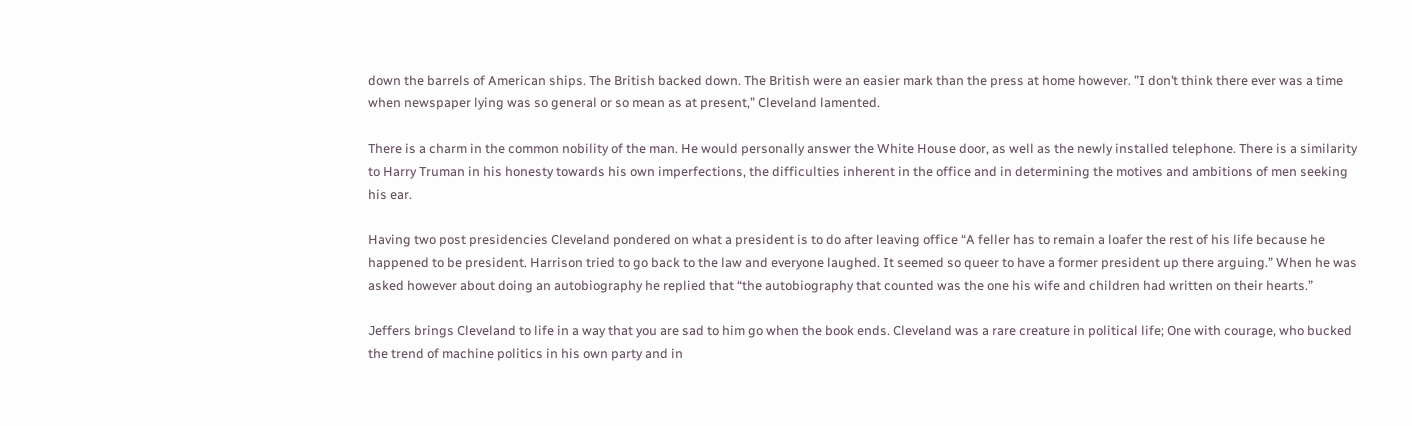down the barrels of American ships. The British backed down. The British were an easier mark than the press at home however. ”I don’t think there ever was a time when newspaper lying was so general or so mean as at present,” Cleveland lamented.

There is a charm in the common nobility of the man. He would personally answer the White House door, as well as the newly installed telephone. There is a similarity to Harry Truman in his honesty towards his own imperfections, the difficulties inherent in the office and in determining the motives and ambitions of men seeking his ear.

Having two post presidencies Cleveland pondered on what a president is to do after leaving office “A feller has to remain a loafer the rest of his life because he happened to be president. Harrison tried to go back to the law and everyone laughed. It seemed so queer to have a former president up there arguing.” When he was asked however about doing an autobiography he replied that “the autobiography that counted was the one his wife and children had written on their hearts.”

Jeffers brings Cleveland to life in a way that you are sad to him go when the book ends. Cleveland was a rare creature in political life; One with courage, who bucked the trend of machine politics in his own party and in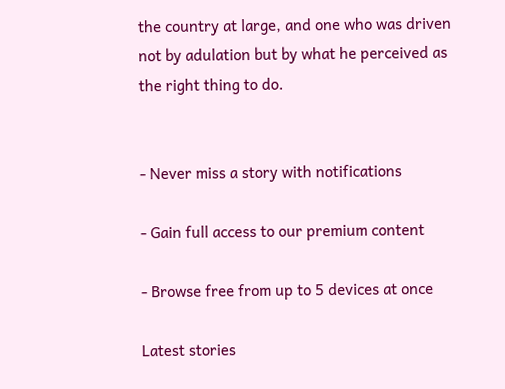the country at large, and one who was driven not by adulation but by what he perceived as the right thing to do.


- Never miss a story with notifications

- Gain full access to our premium content

- Browse free from up to 5 devices at once

Latest stories